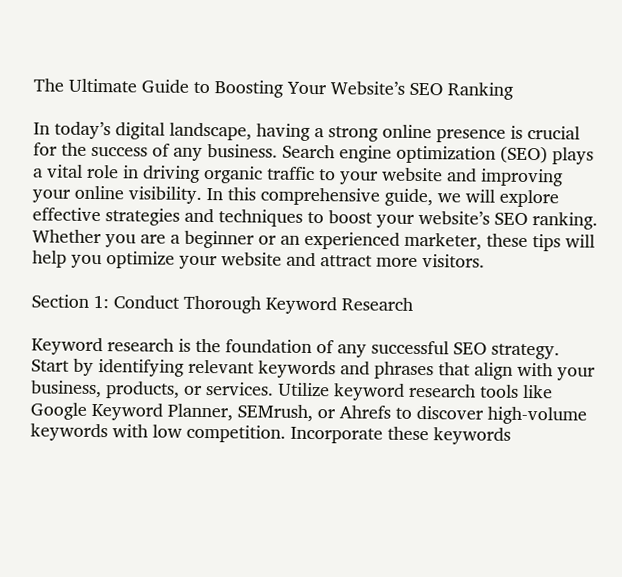The Ultimate Guide to Boosting Your Website’s SEO Ranking

In today’s digital landscape, having a strong online presence is crucial for the success of any business. Search engine optimization (SEO) plays a vital role in driving organic traffic to your website and improving your online visibility. In this comprehensive guide, we will explore effective strategies and techniques to boost your website’s SEO ranking. Whether you are a beginner or an experienced marketer, these tips will help you optimize your website and attract more visitors.

Section 1: Conduct Thorough Keyword Research

Keyword research is the foundation of any successful SEO strategy. Start by identifying relevant keywords and phrases that align with your business, products, or services. Utilize keyword research tools like Google Keyword Planner, SEMrush, or Ahrefs to discover high-volume keywords with low competition. Incorporate these keywords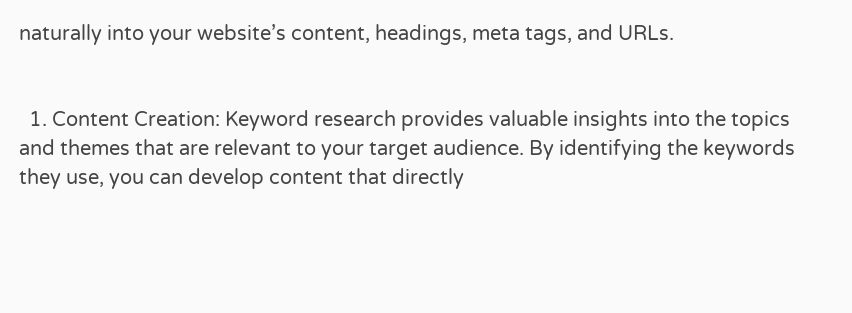naturally into your website’s content, headings, meta tags, and URLs.


  1. Content Creation: Keyword research provides valuable insights into the topics and themes that are relevant to your target audience. By identifying the keywords they use, you can develop content that directly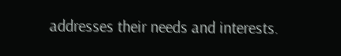addresses their needs and interests.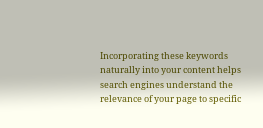Incorporating these keywords naturally into your content helps search engines understand the relevance of your page to specific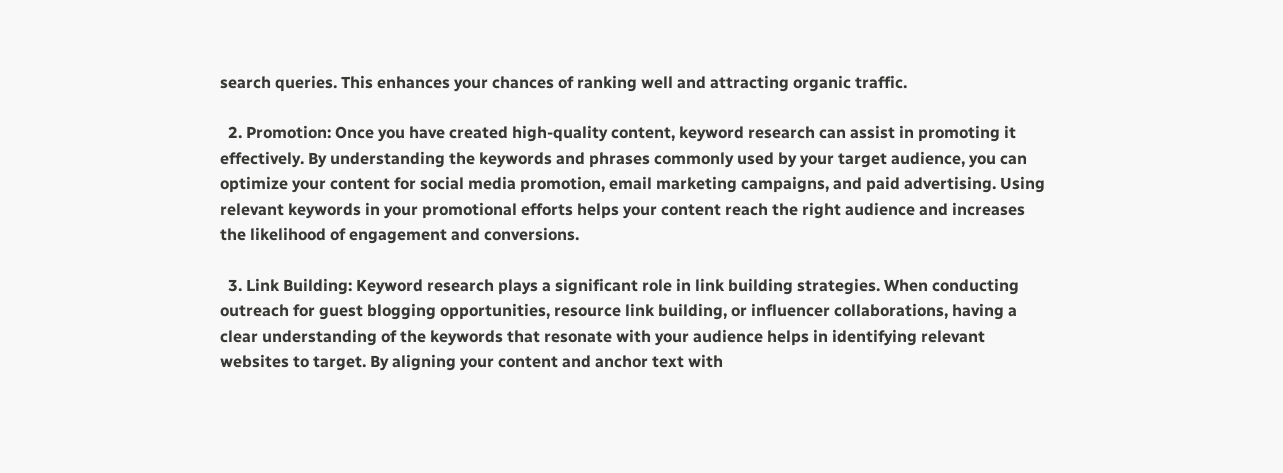search queries. This enhances your chances of ranking well and attracting organic traffic.

  2. Promotion: Once you have created high-quality content, keyword research can assist in promoting it effectively. By understanding the keywords and phrases commonly used by your target audience, you can optimize your content for social media promotion, email marketing campaigns, and paid advertising. Using relevant keywords in your promotional efforts helps your content reach the right audience and increases the likelihood of engagement and conversions.

  3. Link Building: Keyword research plays a significant role in link building strategies. When conducting outreach for guest blogging opportunities, resource link building, or influencer collaborations, having a clear understanding of the keywords that resonate with your audience helps in identifying relevant websites to target. By aligning your content and anchor text with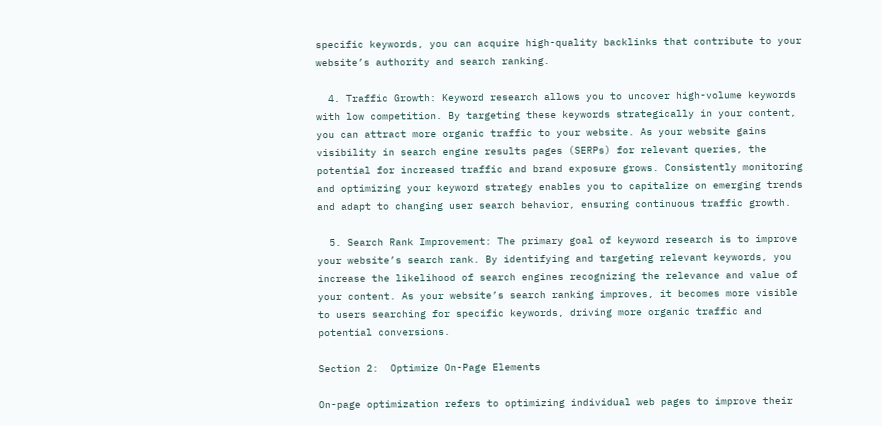specific keywords, you can acquire high-quality backlinks that contribute to your website’s authority and search ranking.

  4. Traffic Growth: Keyword research allows you to uncover high-volume keywords with low competition. By targeting these keywords strategically in your content, you can attract more organic traffic to your website. As your website gains visibility in search engine results pages (SERPs) for relevant queries, the potential for increased traffic and brand exposure grows. Consistently monitoring and optimizing your keyword strategy enables you to capitalize on emerging trends and adapt to changing user search behavior, ensuring continuous traffic growth.

  5. Search Rank Improvement: The primary goal of keyword research is to improve your website’s search rank. By identifying and targeting relevant keywords, you increase the likelihood of search engines recognizing the relevance and value of your content. As your website’s search ranking improves, it becomes more visible to users searching for specific keywords, driving more organic traffic and potential conversions.

Section 2:  Optimize On-Page Elements

On-page optimization refers to optimizing individual web pages to improve their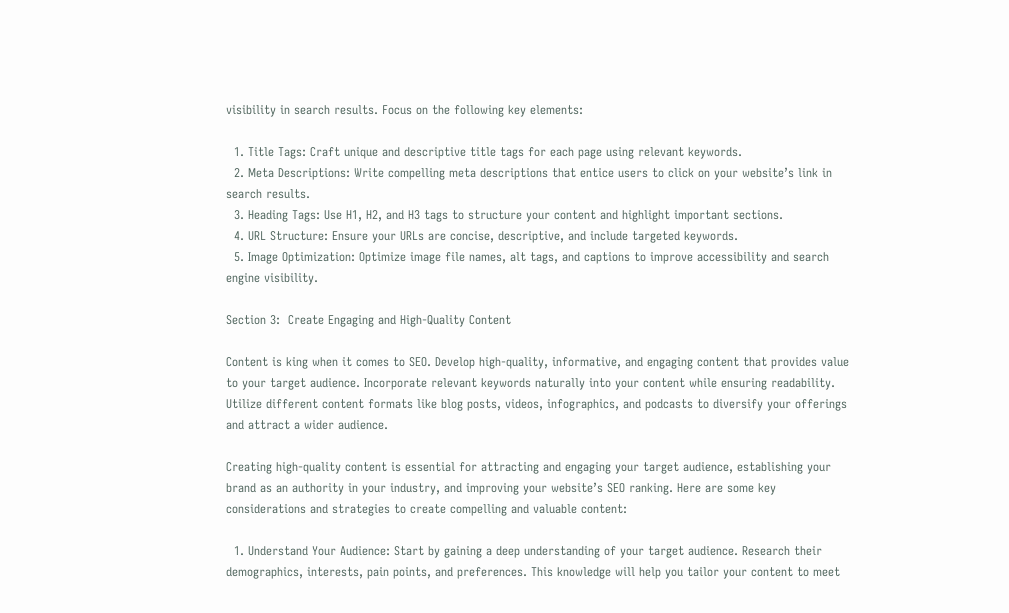visibility in search results. Focus on the following key elements:

  1. Title Tags: Craft unique and descriptive title tags for each page using relevant keywords.
  2. Meta Descriptions: Write compelling meta descriptions that entice users to click on your website’s link in search results.
  3. Heading Tags: Use H1, H2, and H3 tags to structure your content and highlight important sections.
  4. URL Structure: Ensure your URLs are concise, descriptive, and include targeted keywords.
  5. Image Optimization: Optimize image file names, alt tags, and captions to improve accessibility and search engine visibility.

Section 3:  Create Engaging and High-Quality Content

Content is king when it comes to SEO. Develop high-quality, informative, and engaging content that provides value to your target audience. Incorporate relevant keywords naturally into your content while ensuring readability. Utilize different content formats like blog posts, videos, infographics, and podcasts to diversify your offerings and attract a wider audience.

Creating high-quality content is essential for attracting and engaging your target audience, establishing your brand as an authority in your industry, and improving your website’s SEO ranking. Here are some key considerations and strategies to create compelling and valuable content:

  1. Understand Your Audience: Start by gaining a deep understanding of your target audience. Research their demographics, interests, pain points, and preferences. This knowledge will help you tailor your content to meet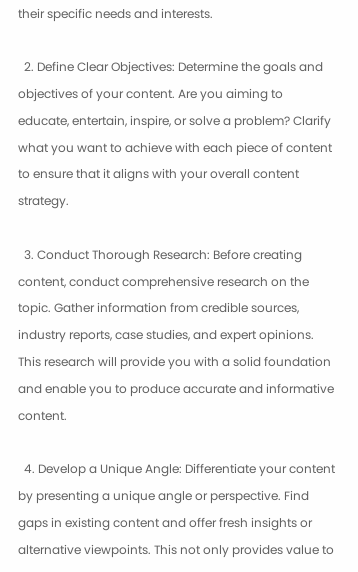their specific needs and interests.

  2. Define Clear Objectives: Determine the goals and objectives of your content. Are you aiming to educate, entertain, inspire, or solve a problem? Clarify what you want to achieve with each piece of content to ensure that it aligns with your overall content strategy.

  3. Conduct Thorough Research: Before creating content, conduct comprehensive research on the topic. Gather information from credible sources, industry reports, case studies, and expert opinions. This research will provide you with a solid foundation and enable you to produce accurate and informative content.

  4. Develop a Unique Angle: Differentiate your content by presenting a unique angle or perspective. Find gaps in existing content and offer fresh insights or alternative viewpoints. This not only provides value to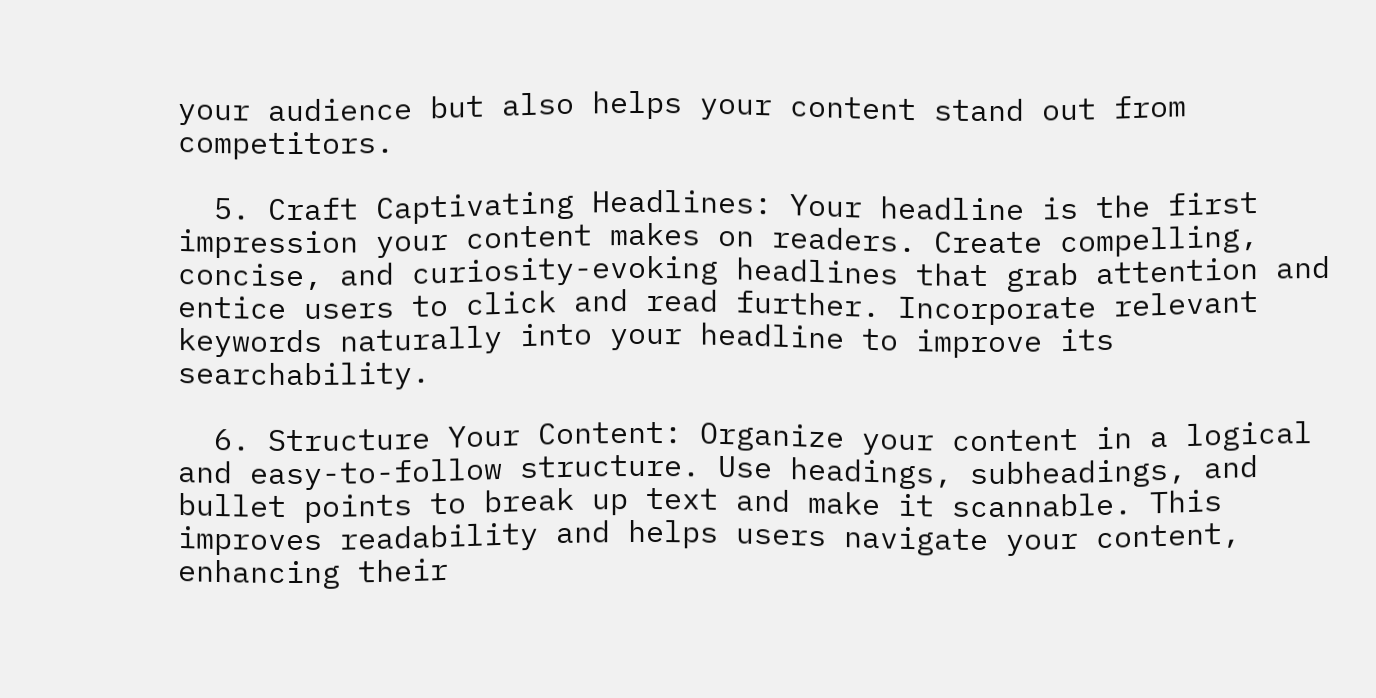your audience but also helps your content stand out from competitors.

  5. Craft Captivating Headlines: Your headline is the first impression your content makes on readers. Create compelling, concise, and curiosity-evoking headlines that grab attention and entice users to click and read further. Incorporate relevant keywords naturally into your headline to improve its searchability.

  6. Structure Your Content: Organize your content in a logical and easy-to-follow structure. Use headings, subheadings, and bullet points to break up text and make it scannable. This improves readability and helps users navigate your content, enhancing their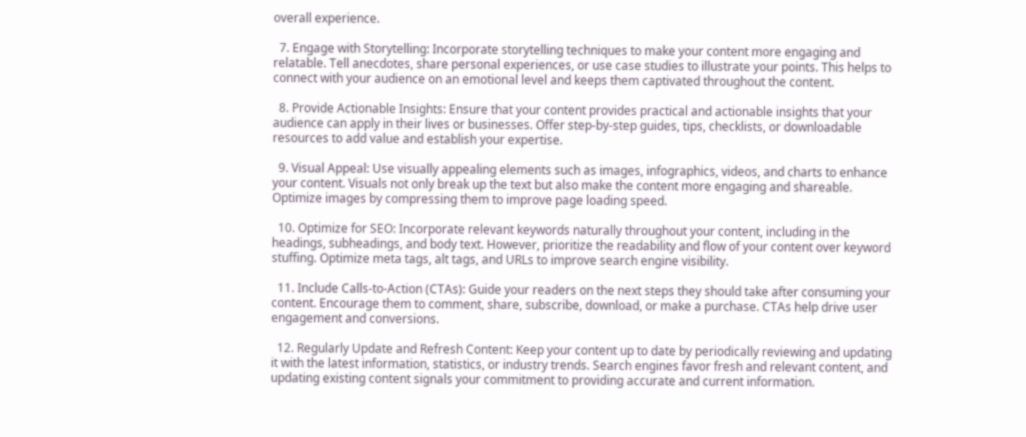overall experience.

  7. Engage with Storytelling: Incorporate storytelling techniques to make your content more engaging and relatable. Tell anecdotes, share personal experiences, or use case studies to illustrate your points. This helps to connect with your audience on an emotional level and keeps them captivated throughout the content.

  8. Provide Actionable Insights: Ensure that your content provides practical and actionable insights that your audience can apply in their lives or businesses. Offer step-by-step guides, tips, checklists, or downloadable resources to add value and establish your expertise.

  9. Visual Appeal: Use visually appealing elements such as images, infographics, videos, and charts to enhance your content. Visuals not only break up the text but also make the content more engaging and shareable. Optimize images by compressing them to improve page loading speed.

  10. Optimize for SEO: Incorporate relevant keywords naturally throughout your content, including in the headings, subheadings, and body text. However, prioritize the readability and flow of your content over keyword stuffing. Optimize meta tags, alt tags, and URLs to improve search engine visibility.

  11. Include Calls-to-Action (CTAs): Guide your readers on the next steps they should take after consuming your content. Encourage them to comment, share, subscribe, download, or make a purchase. CTAs help drive user engagement and conversions.

  12. Regularly Update and Refresh Content: Keep your content up to date by periodically reviewing and updating it with the latest information, statistics, or industry trends. Search engines favor fresh and relevant content, and updating existing content signals your commitment to providing accurate and current information.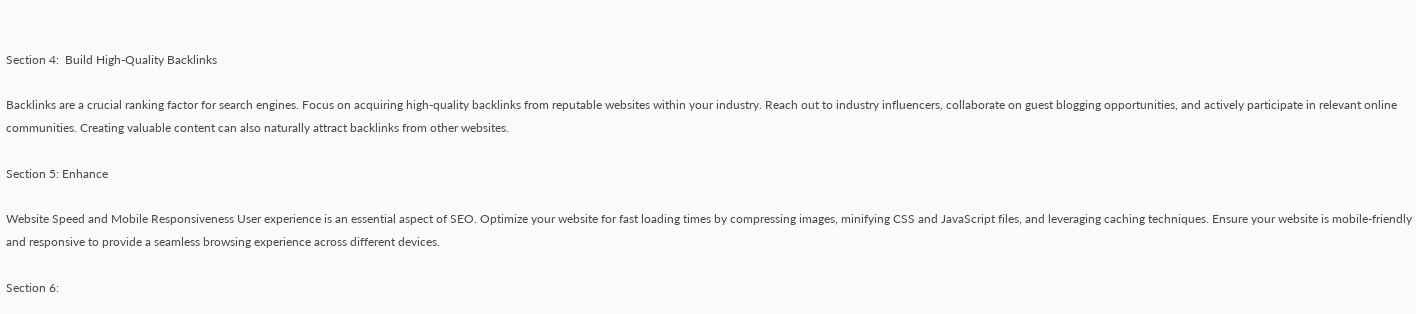Section 4:  Build High-Quality Backlinks

Backlinks are a crucial ranking factor for search engines. Focus on acquiring high-quality backlinks from reputable websites within your industry. Reach out to industry influencers, collaborate on guest blogging opportunities, and actively participate in relevant online communities. Creating valuable content can also naturally attract backlinks from other websites.

Section 5: Enhance

Website Speed and Mobile Responsiveness User experience is an essential aspect of SEO. Optimize your website for fast loading times by compressing images, minifying CSS and JavaScript files, and leveraging caching techniques. Ensure your website is mobile-friendly and responsive to provide a seamless browsing experience across different devices.

Section 6: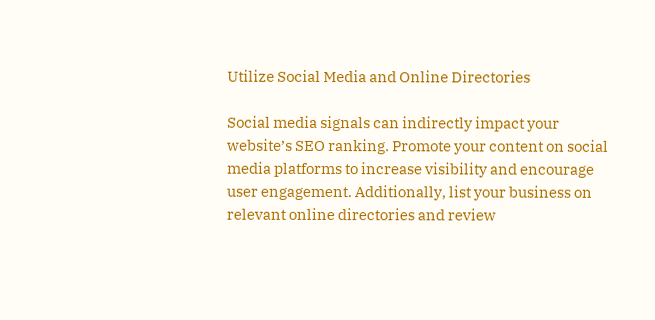Utilize Social Media and Online Directories

Social media signals can indirectly impact your website’s SEO ranking. Promote your content on social media platforms to increase visibility and encourage user engagement. Additionally, list your business on relevant online directories and review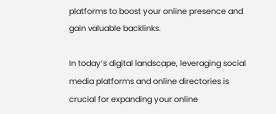platforms to boost your online presence and gain valuable backlinks.

In today’s digital landscape, leveraging social media platforms and online directories is crucial for expanding your online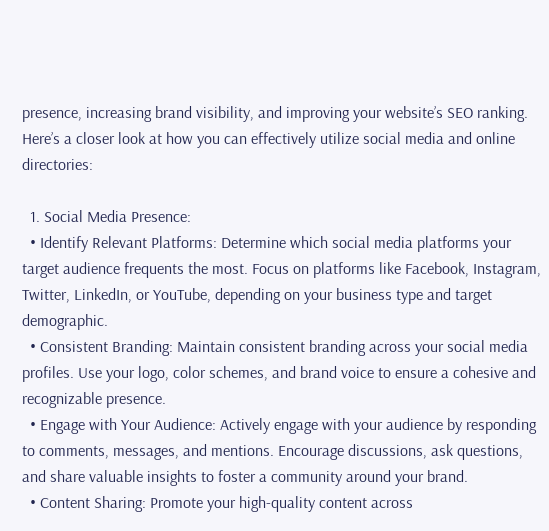presence, increasing brand visibility, and improving your website’s SEO ranking. Here’s a closer look at how you can effectively utilize social media and online directories:

  1. Social Media Presence:
  • Identify Relevant Platforms: Determine which social media platforms your target audience frequents the most. Focus on platforms like Facebook, Instagram, Twitter, LinkedIn, or YouTube, depending on your business type and target demographic.
  • Consistent Branding: Maintain consistent branding across your social media profiles. Use your logo, color schemes, and brand voice to ensure a cohesive and recognizable presence.
  • Engage with Your Audience: Actively engage with your audience by responding to comments, messages, and mentions. Encourage discussions, ask questions, and share valuable insights to foster a community around your brand.
  • Content Sharing: Promote your high-quality content across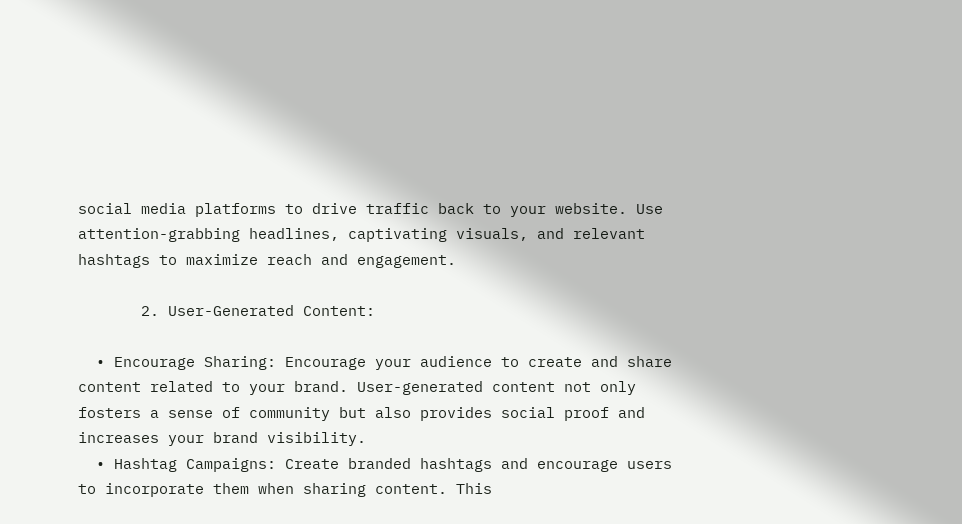social media platforms to drive traffic back to your website. Use attention-grabbing headlines, captivating visuals, and relevant hashtags to maximize reach and engagement.

       2. User-Generated Content:

  • Encourage Sharing: Encourage your audience to create and share content related to your brand. User-generated content not only fosters a sense of community but also provides social proof and increases your brand visibility.
  • Hashtag Campaigns: Create branded hashtags and encourage users to incorporate them when sharing content. This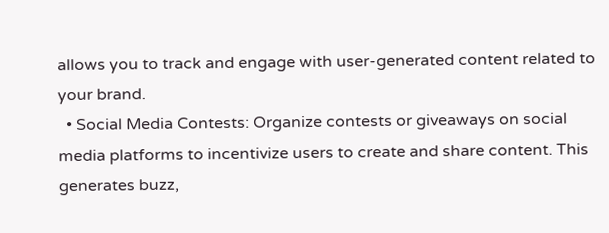allows you to track and engage with user-generated content related to your brand.
  • Social Media Contests: Organize contests or giveaways on social media platforms to incentivize users to create and share content. This generates buzz,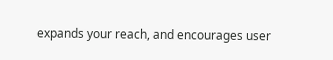expands your reach, and encourages user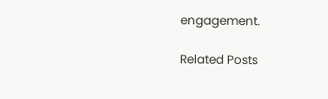engagement.

Related Posts